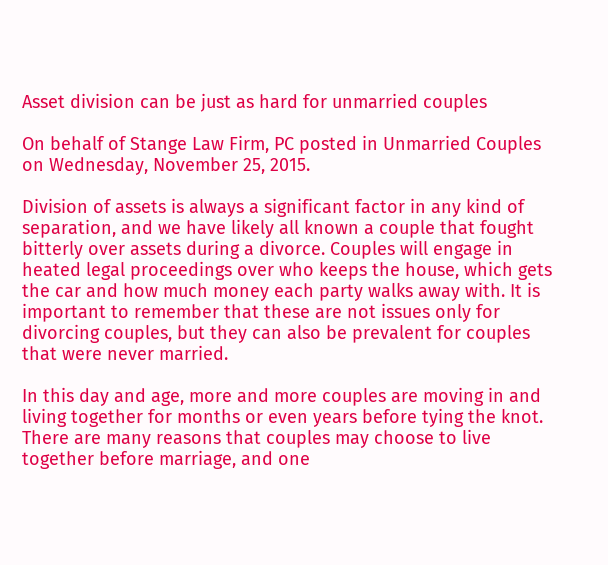Asset division can be just as hard for unmarried couples

On behalf of Stange Law Firm, PC posted in Unmarried Couples on Wednesday, November 25, 2015.

Division of assets is always a significant factor in any kind of separation, and we have likely all known a couple that fought bitterly over assets during a divorce. Couples will engage in heated legal proceedings over who keeps the house, which gets the car and how much money each party walks away with. It is important to remember that these are not issues only for divorcing couples, but they can also be prevalent for couples that were never married.

In this day and age, more and more couples are moving in and living together for months or even years before tying the knot. There are many reasons that couples may choose to live together before marriage, and one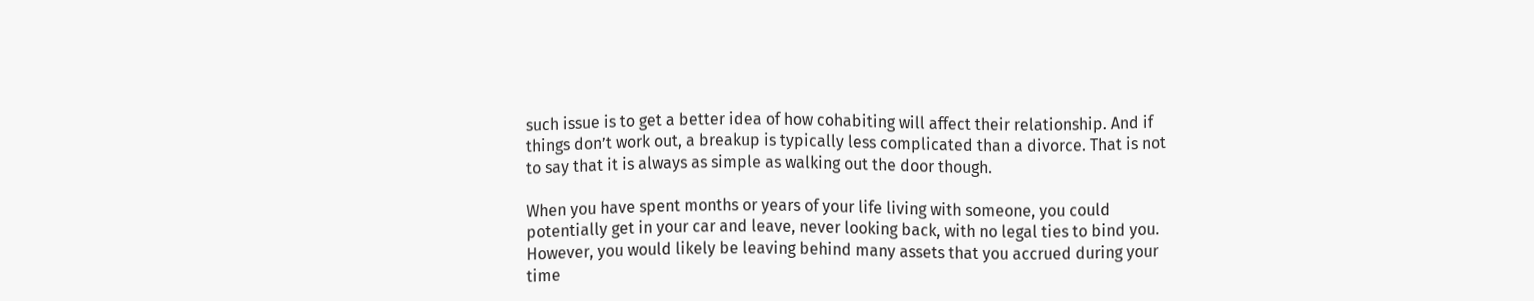such issue is to get a better idea of how cohabiting will affect their relationship. And if things don’t work out, a breakup is typically less complicated than a divorce. That is not to say that it is always as simple as walking out the door though.

When you have spent months or years of your life living with someone, you could potentially get in your car and leave, never looking back, with no legal ties to bind you. However, you would likely be leaving behind many assets that you accrued during your time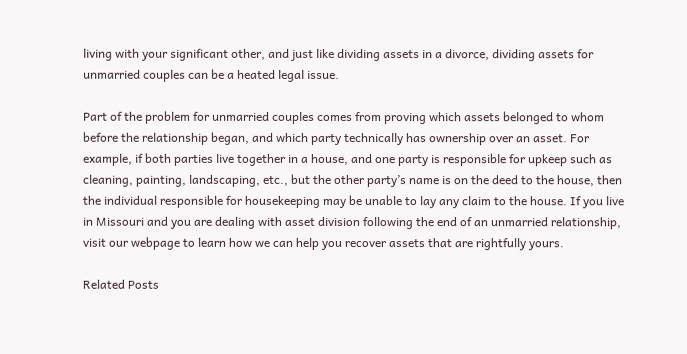living with your significant other, and just like dividing assets in a divorce, dividing assets for unmarried couples can be a heated legal issue.

Part of the problem for unmarried couples comes from proving which assets belonged to whom before the relationship began, and which party technically has ownership over an asset. For example, if both parties live together in a house, and one party is responsible for upkeep such as cleaning, painting, landscaping, etc., but the other party’s name is on the deed to the house, then the individual responsible for housekeeping may be unable to lay any claim to the house. If you live in Missouri and you are dealing with asset division following the end of an unmarried relationship, visit our webpage to learn how we can help you recover assets that are rightfully yours.

Related Posts